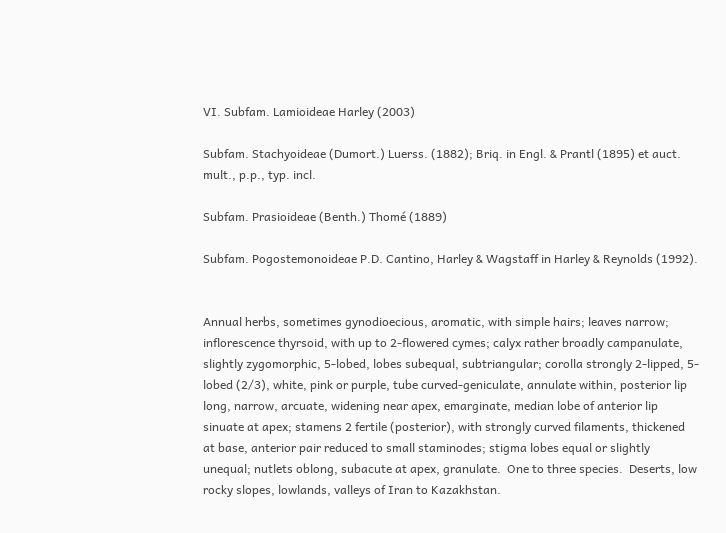VI. Subfam. Lamioideae Harley (2003)

Subfam. Stachyoideae (Dumort.) Luerss. (1882); Briq. in Engl. & Prantl (1895) et auct. mult., p.p., typ. incl.

Subfam. Prasioideae (Benth.) Thomé (1889)

Subfam. Pogostemonoideae P.D. Cantino, Harley & Wagstaff in Harley & Reynolds (1992).


Annual herbs, sometimes gynodioecious, aromatic, with simple hairs; leaves narrow; inflorescence thyrsoid, with up to 2-flowered cymes; calyx rather broadly campanulate, slightly zygomorphic, 5-lobed, lobes subequal, subtriangular; corolla strongly 2-lipped, 5-lobed (2/3), white, pink or purple, tube curved-geniculate, annulate within, posterior lip long, narrow, arcuate, widening near apex, emarginate, median lobe of anterior lip sinuate at apex; stamens 2 fertile (posterior), with strongly curved filaments, thickened at base, anterior pair reduced to small staminodes; stigma lobes equal or slightly unequal; nutlets oblong, subacute at apex, granulate.  One to three species.  Deserts, low rocky slopes, lowlands, valleys of Iran to Kazakhstan.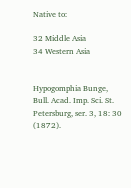Native to:

32 Middle Asia
34 Western Asia


Hypogomphia Bunge, Bull. Acad. Imp. Sci. St. Petersburg, ser. 3, 18: 30 (1872).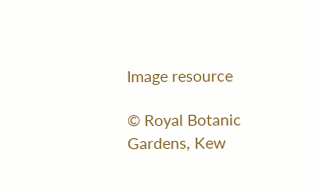Image resource

© Royal Botanic Gardens, Kew